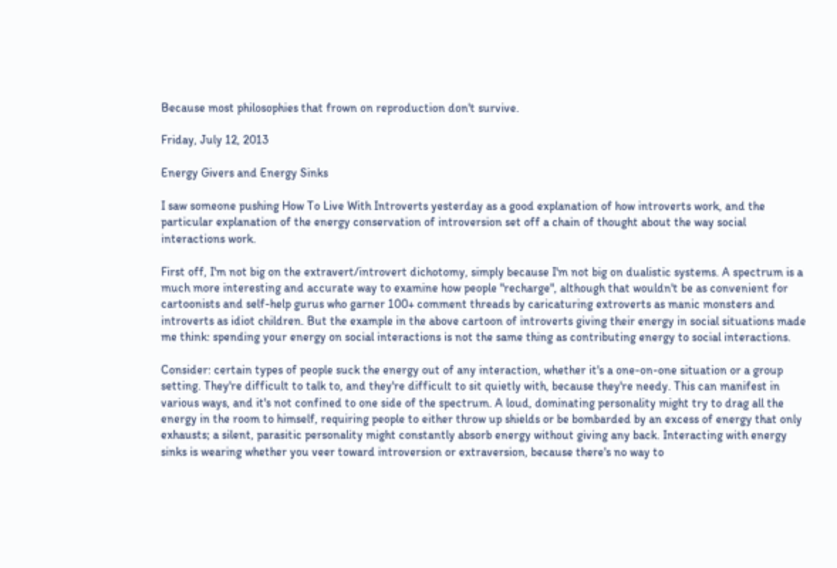Because most philosophies that frown on reproduction don't survive.

Friday, July 12, 2013

Energy Givers and Energy Sinks

I saw someone pushing How To Live With Introverts yesterday as a good explanation of how introverts work, and the particular explanation of the energy conservation of introversion set off a chain of thought about the way social interactions work.

First off, I'm not big on the extravert/introvert dichotomy, simply because I'm not big on dualistic systems. A spectrum is a much more interesting and accurate way to examine how people "recharge", although that wouldn't be as convenient for cartoonists and self-help gurus who garner 100+ comment threads by caricaturing extroverts as manic monsters and introverts as idiot children. But the example in the above cartoon of introverts giving their energy in social situations made me think: spending your energy on social interactions is not the same thing as contributing energy to social interactions.

Consider: certain types of people suck the energy out of any interaction, whether it's a one-on-one situation or a group setting. They're difficult to talk to, and they're difficult to sit quietly with, because they're needy. This can manifest in various ways, and it's not confined to one side of the spectrum. A loud, dominating personality might try to drag all the energy in the room to himself, requiring people to either throw up shields or be bombarded by an excess of energy that only exhausts; a silent, parasitic personality might constantly absorb energy without giving any back. Interacting with energy sinks is wearing whether you veer toward introversion or extraversion, because there's no way to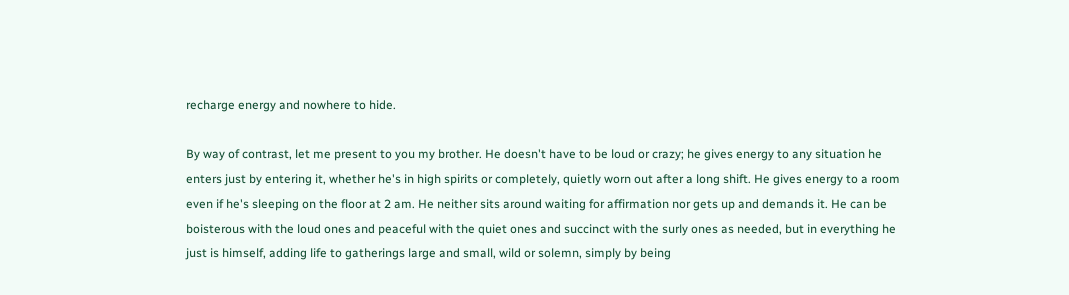recharge energy and nowhere to hide.

By way of contrast, let me present to you my brother. He doesn't have to be loud or crazy; he gives energy to any situation he enters just by entering it, whether he's in high spirits or completely, quietly worn out after a long shift. He gives energy to a room even if he's sleeping on the floor at 2 am. He neither sits around waiting for affirmation nor gets up and demands it. He can be boisterous with the loud ones and peaceful with the quiet ones and succinct with the surly ones as needed, but in everything he just is himself, adding life to gatherings large and small, wild or solemn, simply by being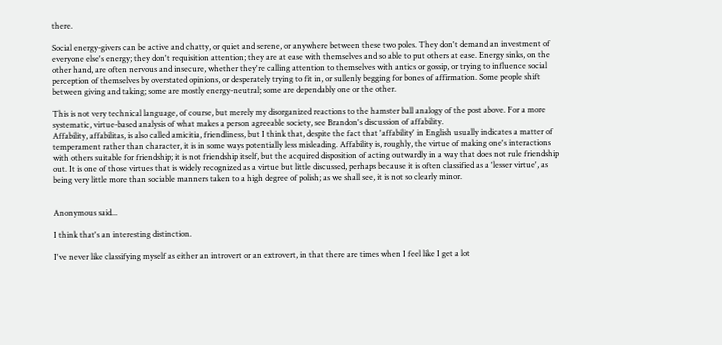there.

Social energy-givers can be active and chatty, or quiet and serene, or anywhere between these two poles. They don't demand an investment of everyone else's energy; they don't requisition attention; they are at ease with themselves and so able to put others at ease. Energy sinks, on the other hand, are often nervous and insecure, whether they're calling attention to themselves with antics or gossip, or trying to influence social perception of themselves by overstated opinions, or desperately trying to fit in, or sullenly begging for bones of affirmation. Some people shift between giving and taking; some are mostly energy-neutral; some are dependably one or the other.

This is not very technical language, of course, but merely my disorganized reactions to the hamster ball analogy of the post above. For a more systematic, virtue-based analysis of what makes a person agreeable society, see Brandon's discussion of affability.
Affability, affabilitas, is also called amicitia, friendliness, but I think that, despite the fact that 'affability' in English usually indicates a matter of temperament rather than character, it is in some ways potentially less misleading. Affability is, roughly, the virtue of making one's interactions with others suitable for friendship; it is not friendship itself, but the acquired disposition of acting outwardly in a way that does not rule friendship out. It is one of those virtues that is widely recognized as a virtue but little discussed, perhaps because it is often classified as a 'lesser virtue', as being very little more than sociable manners taken to a high degree of polish; as we shall see, it is not so clearly minor.


Anonymous said...

I think that's an interesting distinction.

I've never like classifying myself as either an introvert or an extrovert, in that there are times when I feel like I get a lot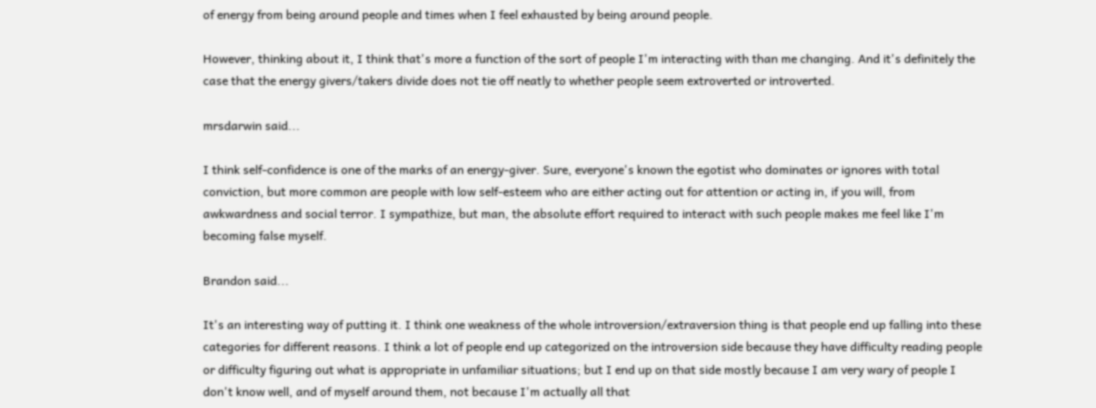of energy from being around people and times when I feel exhausted by being around people.

However, thinking about it, I think that's more a function of the sort of people I'm interacting with than me changing. And it's definitely the case that the energy givers/takers divide does not tie off neatly to whether people seem extroverted or introverted.

mrsdarwin said...

I think self-confidence is one of the marks of an energy-giver. Sure, everyone's known the egotist who dominates or ignores with total conviction, but more common are people with low self-esteem who are either acting out for attention or acting in, if you will, from awkwardness and social terror. I sympathize, but man, the absolute effort required to interact with such people makes me feel like I'm becoming false myself.

Brandon said...

It's an interesting way of putting it. I think one weakness of the whole introversion/extraversion thing is that people end up falling into these categories for different reasons. I think a lot of people end up categorized on the introversion side because they have difficulty reading people or difficulty figuring out what is appropriate in unfamiliar situations; but I end up on that side mostly because I am very wary of people I don't know well, and of myself around them, not because I'm actually all that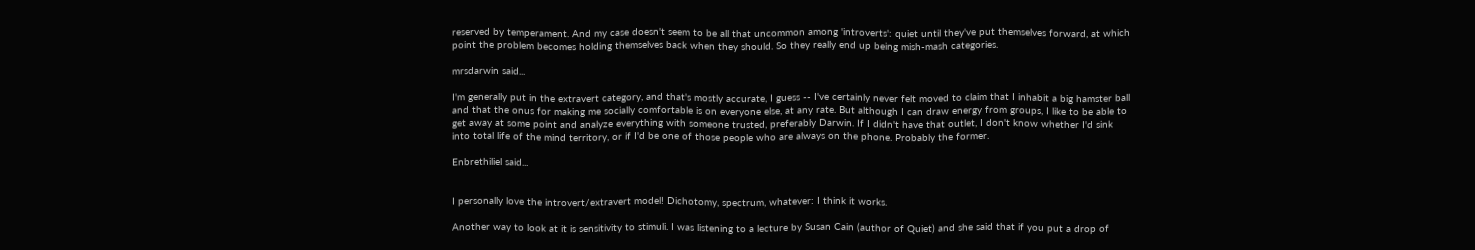reserved by temperament. And my case doesn't seem to be all that uncommon among 'introverts': quiet until they've put themselves forward, at which point the problem becomes holding themselves back when they should. So they really end up being mish-mash categories.

mrsdarwin said...

I'm generally put in the extravert category, and that's mostly accurate, I guess -- I've certainly never felt moved to claim that I inhabit a big hamster ball and that the onus for making me socially comfortable is on everyone else, at any rate. But although I can draw energy from groups, I like to be able to get away at some point and analyze everything with someone trusted, preferably Darwin. If I didn't have that outlet, I don't know whether I'd sink into total life of the mind territory, or if I'd be one of those people who are always on the phone. Probably the former.

Enbrethiliel said...


I personally love the introvert/extravert model! Dichotomy, spectrum, whatever: I think it works.

Another way to look at it is sensitivity to stimuli. I was listening to a lecture by Susan Cain (author of Quiet) and she said that if you put a drop of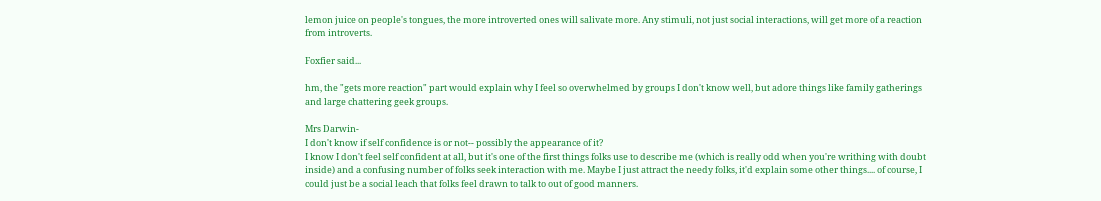lemon juice on people's tongues, the more introverted ones will salivate more. Any stimuli, not just social interactions, will get more of a reaction from introverts.

Foxfier said...

hm, the "gets more reaction" part would explain why I feel so overwhelmed by groups I don't know well, but adore things like family gatherings and large chattering geek groups.

Mrs Darwin-
I don't know if self confidence is or not-- possibly the appearance of it?
I know I don't feel self confident at all, but it's one of the first things folks use to describe me (which is really odd when you're writhing with doubt inside) and a confusing number of folks seek interaction with me. Maybe I just attract the needy folks, it'd explain some other things.... of course, I could just be a social leach that folks feel drawn to talk to out of good manners.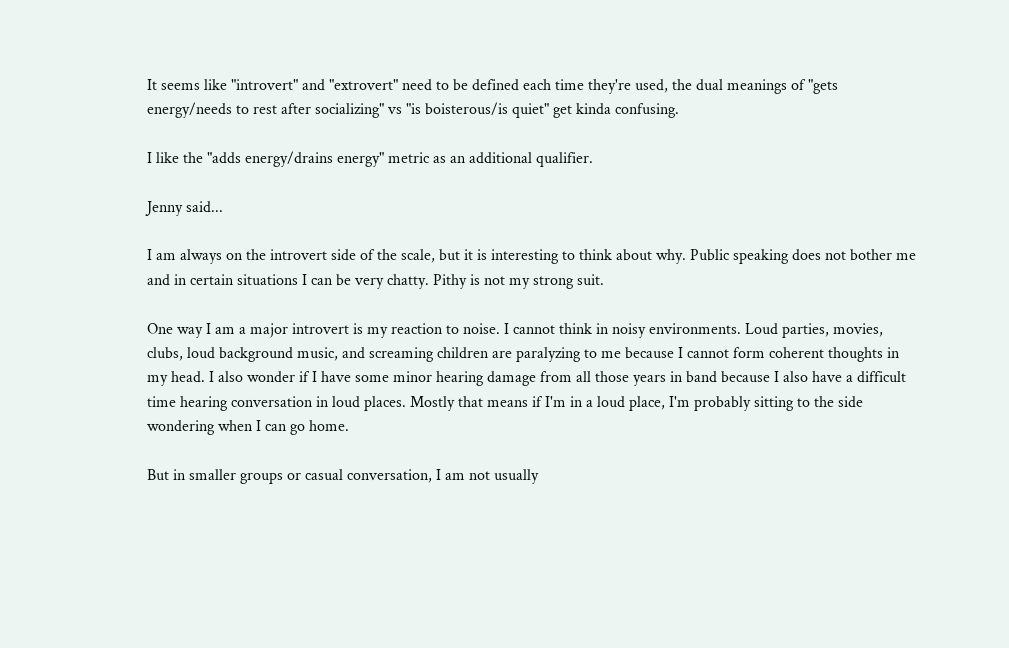It seems like "introvert" and "extrovert" need to be defined each time they're used, the dual meanings of "gets energy/needs to rest after socializing" vs "is boisterous/is quiet" get kinda confusing.

I like the "adds energy/drains energy" metric as an additional qualifier.

Jenny said...

I am always on the introvert side of the scale, but it is interesting to think about why. Public speaking does not bother me and in certain situations I can be very chatty. Pithy is not my strong suit.

One way I am a major introvert is my reaction to noise. I cannot think in noisy environments. Loud parties, movies, clubs, loud background music, and screaming children are paralyzing to me because I cannot form coherent thoughts in my head. I also wonder if I have some minor hearing damage from all those years in band because I also have a difficult time hearing conversation in loud places. Mostly that means if I'm in a loud place, I'm probably sitting to the side wondering when I can go home.

But in smaller groups or casual conversation, I am not usually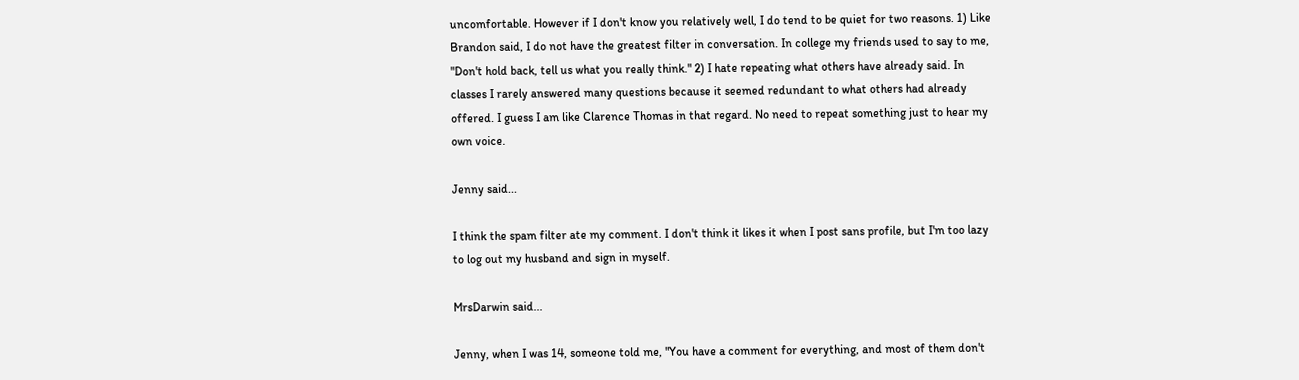uncomfortable. However if I don't know you relatively well, I do tend to be quiet for two reasons. 1) Like Brandon said, I do not have the greatest filter in conversation. In college my friends used to say to me, "Don't hold back, tell us what you really think." 2) I hate repeating what others have already said. In classes I rarely answered many questions because it seemed redundant to what others had already offered. I guess I am like Clarence Thomas in that regard. No need to repeat something just to hear my own voice.

Jenny said...

I think the spam filter ate my comment. I don't think it likes it when I post sans profile, but I'm too lazy to log out my husband and sign in myself.

MrsDarwin said...

Jenny, when I was 14, someone told me, "You have a comment for everything, and most of them don't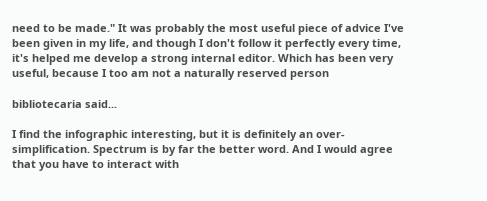need to be made." It was probably the most useful piece of advice I've been given in my life, and though I don't follow it perfectly every time, it's helped me develop a strong internal editor. Which has been very useful, because I too am not a naturally reserved person

bibliotecaria said...

I find the infographic interesting, but it is definitely an over-simplification. Spectrum is by far the better word. And I would agree that you have to interact with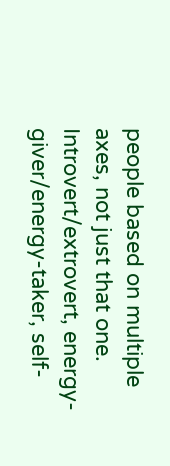people based on multiple axes, not just that one. Introvert/extrovert, energy-giver/energy-taker, self-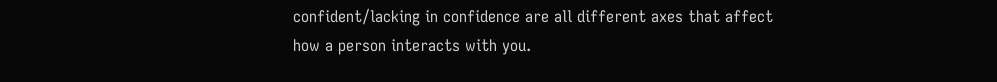confident/lacking in confidence are all different axes that affect how a person interacts with you.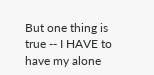But one thing is true -- I HAVE to have my alone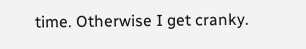time. Otherwise I get cranky.